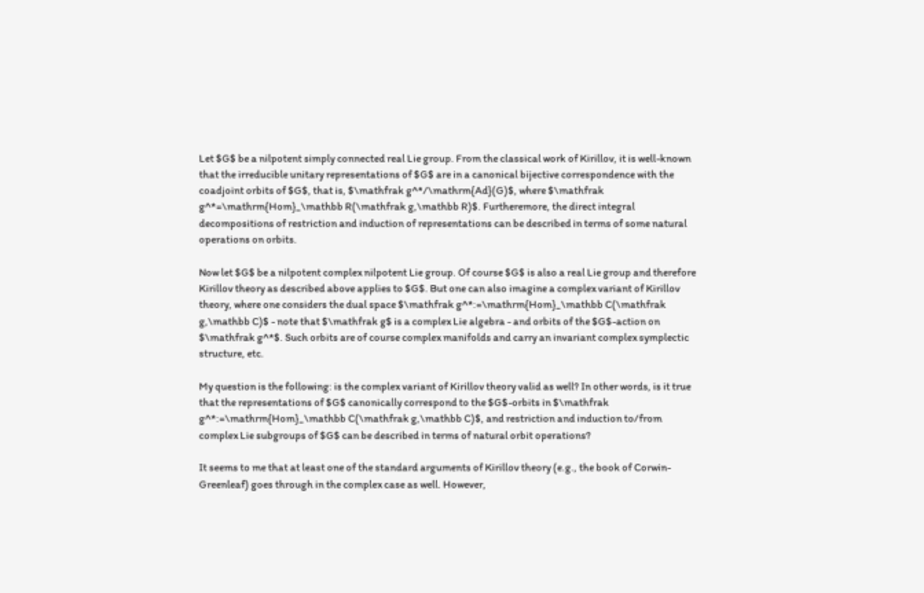Let $G$ be a nilpotent simply connected real Lie group. From the classical work of Kirillov, it is well-known that the irreducible unitary representations of $G$ are in a canonical bijective correspondence with the coadjoint orbits of $G$, that is, $\mathfrak g^*/\mathrm{Ad}(G)$, where $\mathfrak g^*=\mathrm{Hom}_\mathbb R(\mathfrak g,\mathbb R)$. Furtheremore, the direct integral decompositions of restriction and induction of representations can be described in terms of some natural operations on orbits.

Now let $G$ be a nilpotent complex nilpotent Lie group. Of course $G$ is also a real Lie group and therefore Kirillov theory as described above applies to $G$. But one can also imagine a complex variant of Kirillov theory, where one considers the dual space $\mathfrak g^*:=\mathrm{Hom}_\mathbb C(\mathfrak g,\mathbb C)$ - note that $\mathfrak g$ is a complex Lie algebra - and orbits of the $G$-action on $\mathfrak g^*$. Such orbits are of course complex manifolds and carry an invariant complex symplectic structure, etc.

My question is the following: is the complex variant of Kirillov theory valid as well? In other words, is it true that the representations of $G$ canonically correspond to the $G$-orbits in $\mathfrak g^*:=\mathrm{Hom}_\mathbb C(\mathfrak g,\mathbb C)$, and restriction and induction to/from complex Lie subgroups of $G$ can be described in terms of natural orbit operations?

It seems to me that at least one of the standard arguments of Kirillov theory (e.g., the book of Corwin-Greenleaf) goes through in the complex case as well. However,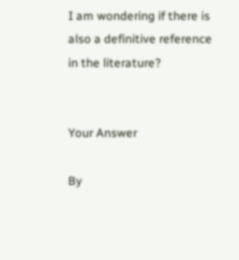I am wondering if there is also a definitive reference in the literature?


Your Answer

By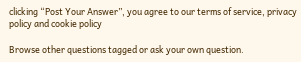clicking “Post Your Answer”, you agree to our terms of service, privacy policy and cookie policy

Browse other questions tagged or ask your own question.